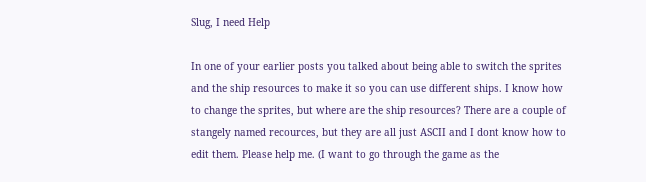Slug, I need Help

In one of your earlier posts you talked about being able to switch the sprites and the ship resources to make it so you can use different ships. I know how to change the sprites, but where are the ship resources? There are a couple of stangely named recources, but they are all just ASCII and I dont know how to edit them. Please help me. (I want to go through the game as the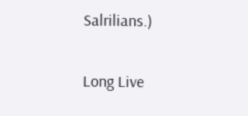Salrilians.)

Long Live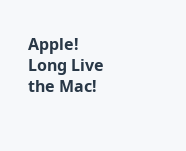Apple! Long Live the Mac!